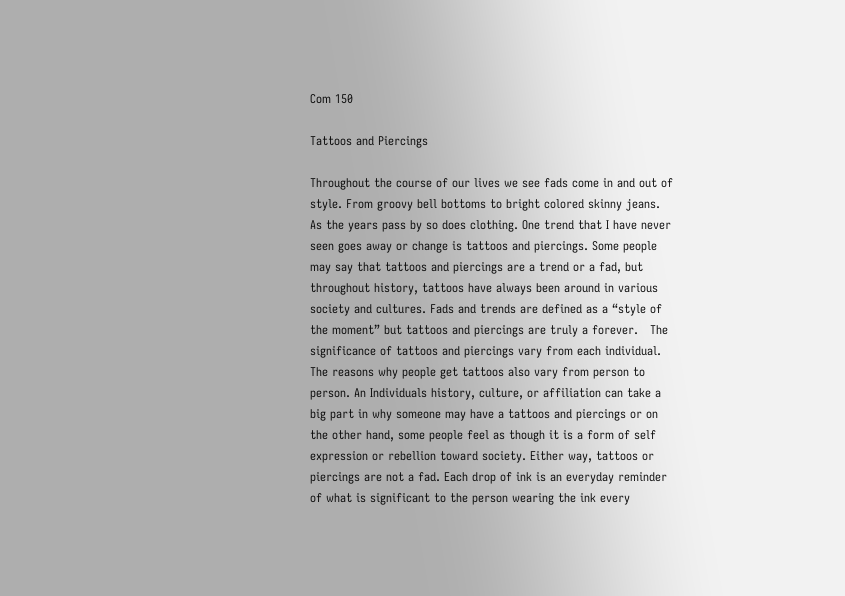Com 150

Tattoos and Piercings

Throughout the course of our lives we see fads come in and out of style. From groovy bell bottoms to bright colored skinny jeans. As the years pass by so does clothing. One trend that I have never seen goes away or change is tattoos and piercings. Some people may say that tattoos and piercings are a trend or a fad, but throughout history, tattoos have always been around in various society and cultures. Fads and trends are defined as a “style of the moment” but tattoos and piercings are truly a forever.   The significance of tattoos and piercings vary from each individual. The reasons why people get tattoos also vary from person to person. An Individuals history, culture, or affiliation can take a big part in why someone may have a tattoos and piercings or on the other hand, some people feel as though it is a form of self expression or rebellion toward society. Either way, tattoos or piercings are not a fad. Each drop of ink is an everyday reminder of what is significant to the person wearing the ink every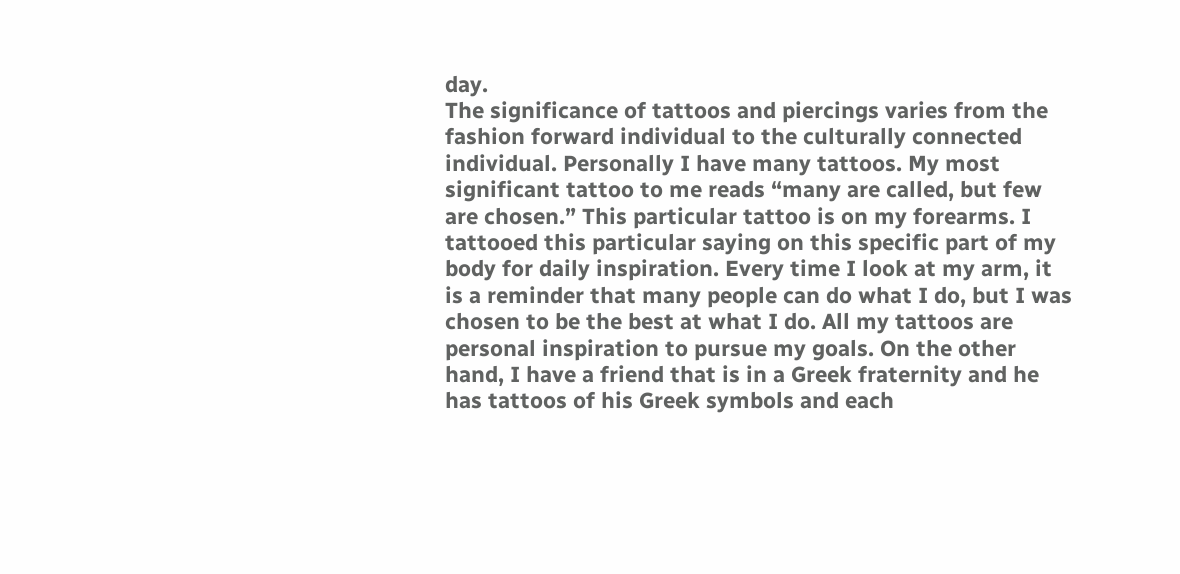day.
The significance of tattoos and piercings varies from the fashion forward individual to the culturally connected individual. Personally I have many tattoos. My most significant tattoo to me reads “many are called, but few are chosen.” This particular tattoo is on my forearms. I tattooed this particular saying on this specific part of my body for daily inspiration. Every time I look at my arm, it is a reminder that many people can do what I do, but I was chosen to be the best at what I do. All my tattoos are personal inspiration to pursue my goals. On the other hand, I have a friend that is in a Greek fraternity and he has tattoos of his Greek symbols and each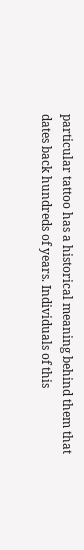particular tattoo has a historical meaning behind them that dates back hundreds of years. Individuals of this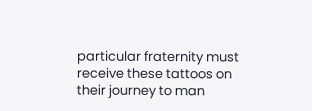particular fraternity must receive these tattoos on their journey to man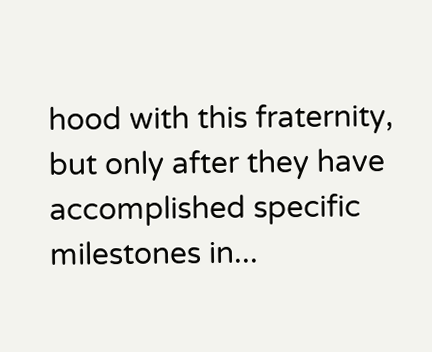hood with this fraternity, but only after they have accomplished specific milestones in...